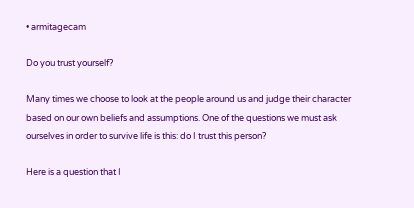• armitagecam

Do you trust yourself?

Many times we choose to look at the people around us and judge their character based on our own beliefs and assumptions. One of the questions we must ask ourselves in order to survive life is this: do I trust this person?

Here is a question that I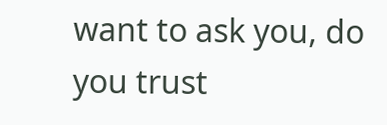want to ask you, do you trust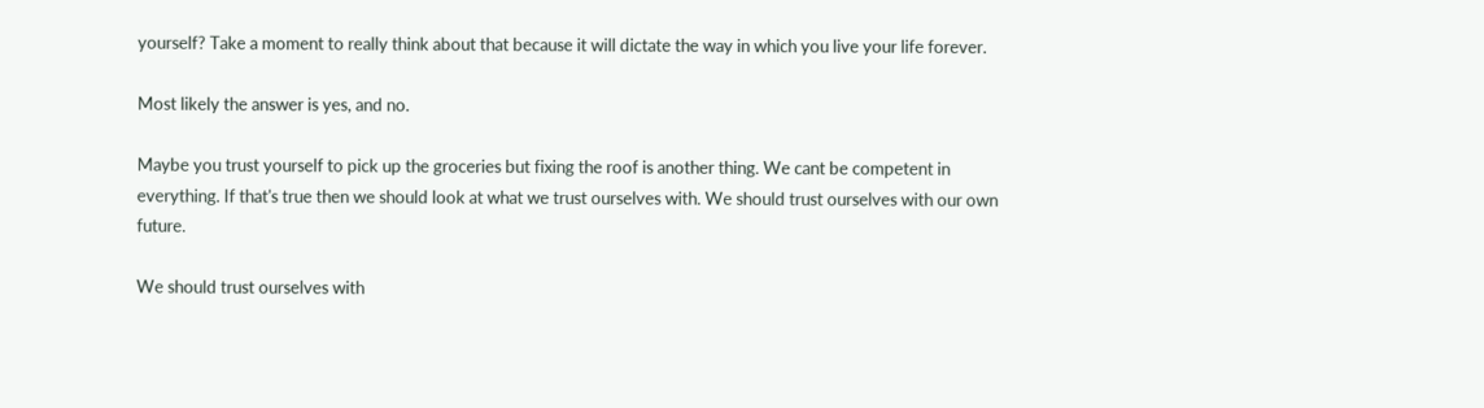yourself? Take a moment to really think about that because it will dictate the way in which you live your life forever.

Most likely the answer is yes, and no.

Maybe you trust yourself to pick up the groceries but fixing the roof is another thing. We cant be competent in everything. If that's true then we should look at what we trust ourselves with. We should trust ourselves with our own future.

We should trust ourselves with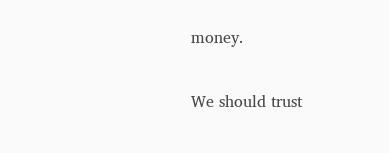money.

We should trust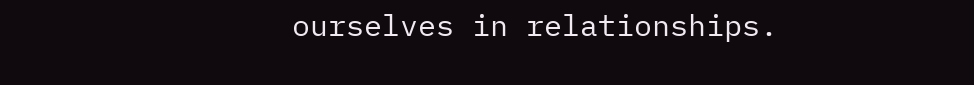ourselves in relationships.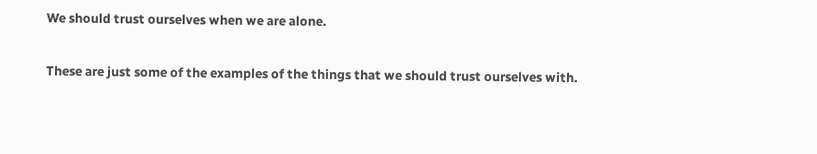We should trust ourselves when we are alone.

These are just some of the examples of the things that we should trust ourselves with.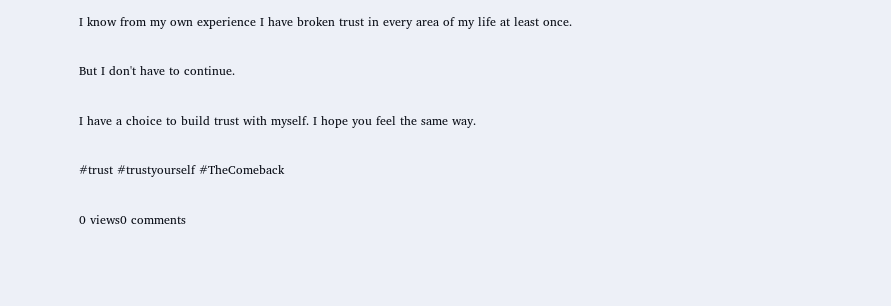I know from my own experience I have broken trust in every area of my life at least once.

But I don't have to continue.

I have a choice to build trust with myself. I hope you feel the same way.

#trust #trustyourself #TheComeback

0 views0 comments